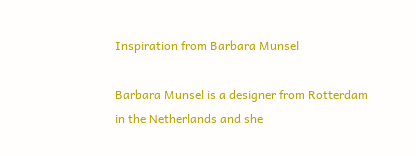Inspiration from Barbara Munsel

Barbara Munsel is a designer from Rotterdam in the Netherlands and she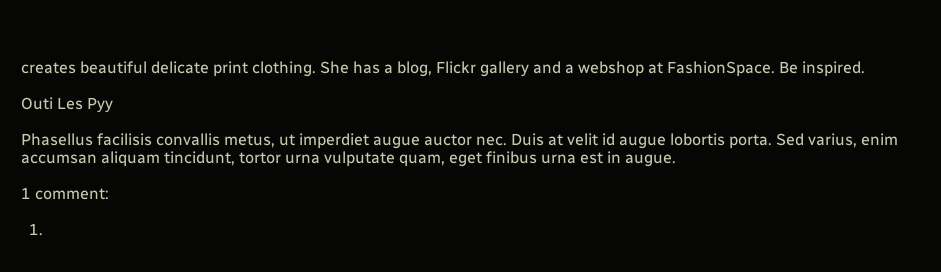creates beautiful delicate print clothing. She has a blog, Flickr gallery and a webshop at FashionSpace. Be inspired.

Outi Les Pyy

Phasellus facilisis convallis metus, ut imperdiet augue auctor nec. Duis at velit id augue lobortis porta. Sed varius, enim accumsan aliquam tincidunt, tortor urna vulputate quam, eget finibus urna est in augue.

1 comment:

  1.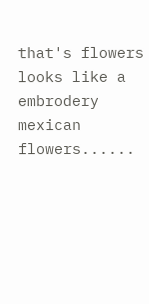that's flowers looks like a embrodery mexican flowers......